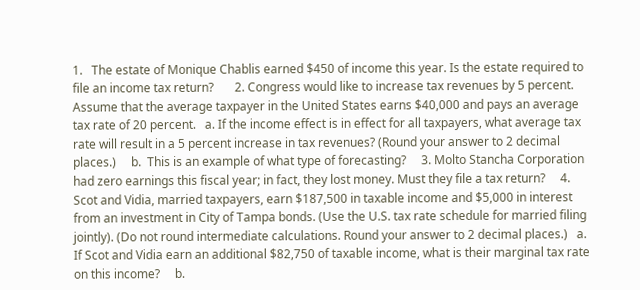1.   The estate of Monique Chablis earned $450 of income this year. Is the estate required to file an income tax return?       2. Congress would like to increase tax revenues by 5 percent. Assume that the average taxpayer in the United States earns $40,000 and pays an average tax rate of 20 percent.   a. If the income effect is in effect for all taxpayers, what average tax rate will result in a 5 percent increase in tax revenues? (Round your answer to 2 decimal places.)     b.  This is an example of what type of forecasting?     3. Molto Stancha Corporation had zero earnings this fiscal year; in fact, they lost money. Must they file a tax return?     4. Scot and Vidia, married taxpayers, earn $187,500 in taxable income and $5,000 in interest from an investment in City of Tampa bonds. (Use the U.S. tax rate schedule for married filing jointly). (Do not round intermediate calculations. Round your answer to 2 decimal places.)   a. If Scot and Vidia earn an additional $82,750 of taxable income, what is their marginal tax rate on this income?     b.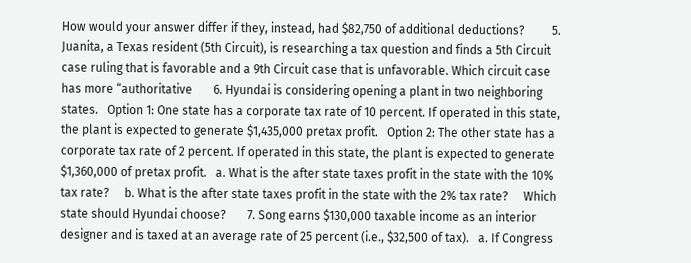How would your answer differ if they, instead, had $82,750 of additional deductions?         5. Juanita, a Texas resident (5th Circuit), is researching a tax question and finds a 5th Circuit case ruling that is favorable and a 9th Circuit case that is unfavorable. Which circuit case has more “authoritative       6. Hyundai is considering opening a plant in two neighboring states.   Option 1: One state has a corporate tax rate of 10 percent. If operated in this state, the plant is expected to generate $1,435,000 pretax profit.   Option 2: The other state has a corporate tax rate of 2 percent. If operated in this state, the plant is expected to generate $1,360,000 of pretax profit.   a. What is the after state taxes profit in the state with the 10% tax rate?     b. What is the after state taxes profit in the state with the 2% tax rate?     Which state should Hyundai choose?       7. Song earns $130,000 taxable income as an interior designer and is taxed at an average rate of 25 percent (i.e., $32,500 of tax).   a. If Congress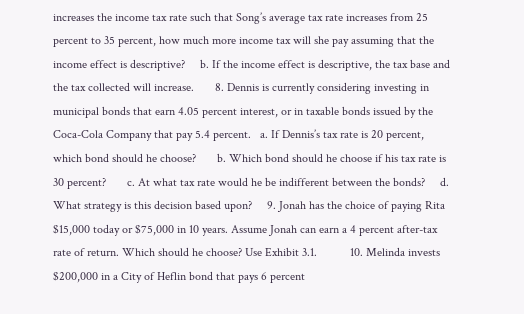increases the income tax rate such that Song’s average tax rate increases from 25 percent to 35 percent, how much more income tax will she pay assuming that the income effect is descriptive?     b. If the income effect is descriptive, the tax base and the tax collected will increase.       8. Dennis is currently considering investing in municipal bonds that earn 4.05 percent interest, or in taxable bonds issued by the Coca-Cola Company that pay 5.4 percent.   a. If Dennis’s tax rate is 20 percent, which bond should he choose?       b. Which bond should he choose if his tax rate is 30 percent?       c. At what tax rate would he be indifferent between the bonds?     d. What strategy is this decision based upon?     9. Jonah has the choice of paying Rita $15,000 today or $75,000 in 10 years. Assume Jonah can earn a 4 percent after-tax rate of return. Which should he choose? Use Exhibit 3.1.           10. Melinda invests $200,000 in a City of Heflin bond that pays 6 percent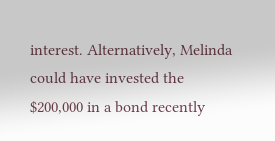interest. Alternatively, Melinda could have invested the $200,000 in a bond recently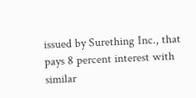issued by Surething Inc., that pays 8 percent interest with similar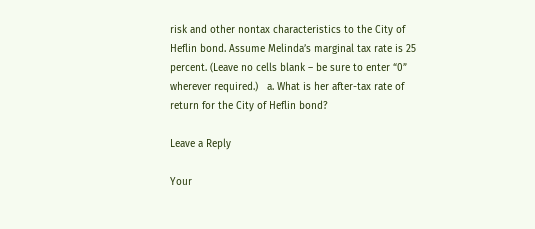risk and other nontax characteristics to the City of Heflin bond. Assume Melinda’s marginal tax rate is 25 percent. (Leave no cells blank – be sure to enter “0” wherever required.)   a. What is her after-tax rate of return for the City of Heflin bond?

Leave a Reply

Your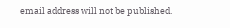email address will not be published.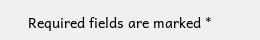Required fields are marked *